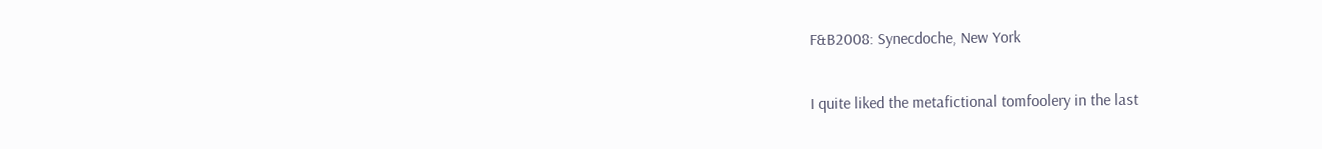F&B2008: Synecdoche, New York

I quite liked the metafictional tomfoolery in the last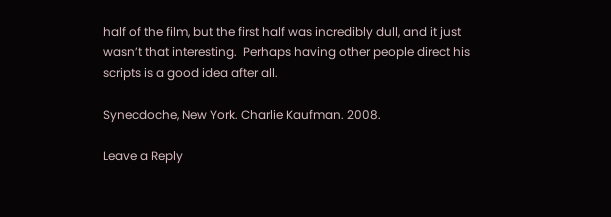half of the film, but the first half was incredibly dull, and it just wasn’t that interesting.  Perhaps having other people direct his scripts is a good idea after all.

Synecdoche, New York. Charlie Kaufman. 2008.

Leave a Reply